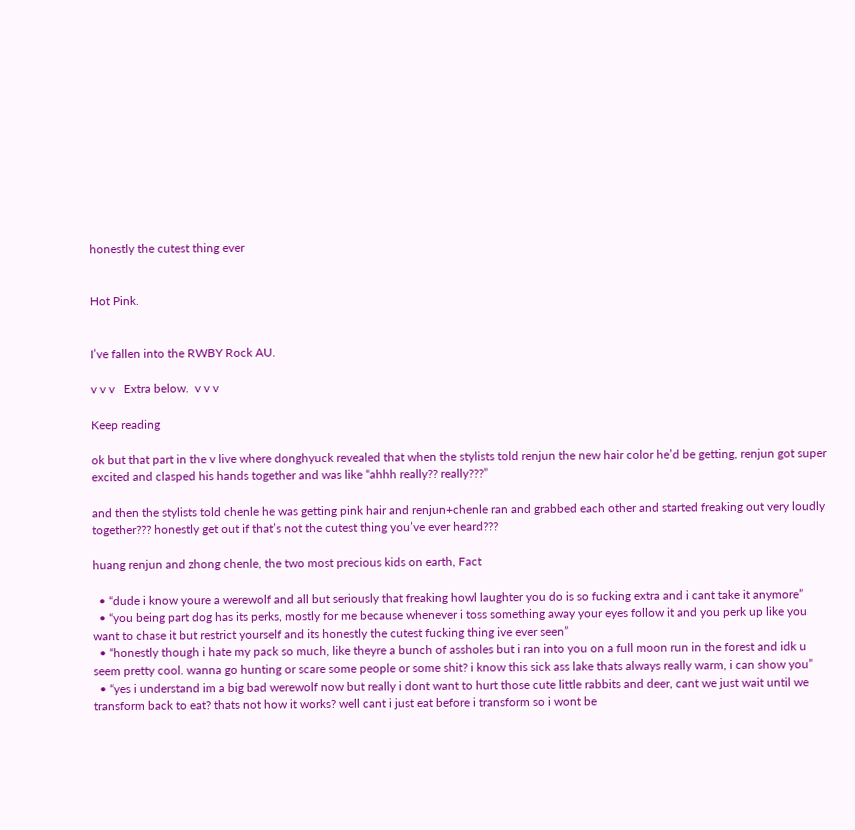honestly the cutest thing ever


Hot Pink.


I’ve fallen into the RWBY Rock AU.

v v v   Extra below.  v v v

Keep reading

ok but that part in the v live where donghyuck revealed that when the stylists told renjun the new hair color he’d be getting, renjun got super excited and clasped his hands together and was like “ahhh really?? really???”

and then the stylists told chenle he was getting pink hair and renjun+chenle ran and grabbed each other and started freaking out very loudly together??? honestly get out if that’s not the cutest thing you’ve ever heard???

huang renjun and zhong chenle, the two most precious kids on earth, Fact

  • “dude i know youre a werewolf and all but seriously that freaking howl laughter you do is so fucking extra and i cant take it anymore”
  • “you being part dog has its perks, mostly for me because whenever i toss something away your eyes follow it and you perk up like you want to chase it but restrict yourself and its honestly the cutest fucking thing ive ever seen”
  • “honestly though i hate my pack so much, like theyre a bunch of assholes but i ran into you on a full moon run in the forest and idk u seem pretty cool. wanna go hunting or scare some people or some shit? i know this sick ass lake thats always really warm, i can show you”
  • “yes i understand im a big bad werewolf now but really i dont want to hurt those cute little rabbits and deer, cant we just wait until we transform back to eat? thats not how it works? well cant i just eat before i transform so i wont be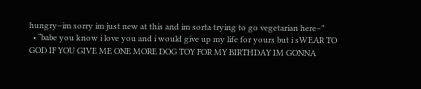hungry–im sorry im just new at this and im sorta trying to go vegetarian here–”
  • “babe you know i love you and i would give up my life for yours but i sWEAR TO GOD IF YOU GIVE ME ONE MORE DOG TOY FOR MY BIRTHDAY IM GONNA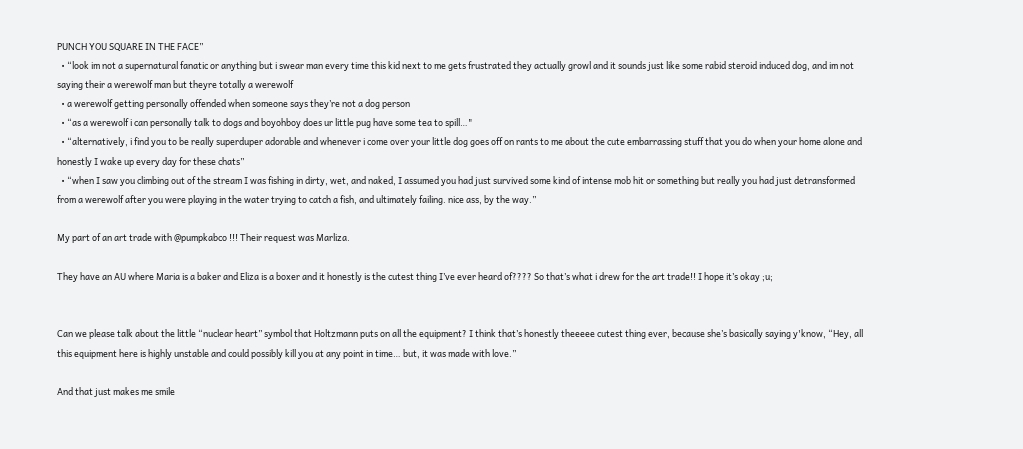PUNCH YOU SQUARE IN THE FACE”
  • “look im not a supernatural fanatic or anything but i swear man every time this kid next to me gets frustrated they actually growl and it sounds just like some rabid steroid induced dog, and im not saying their a werewolf man but theyre totally a werewolf
  • a werewolf getting personally offended when someone says they’re not a dog person
  • “as a werewolf i can personally talk to dogs and boyohboy does ur little pug have some tea to spill…"
  • “alternatively, i find you to be really superduper adorable and whenever i come over your little dog goes off on rants to me about the cute embarrassing stuff that you do when your home alone and honestly I wake up every day for these chats”
  • “when I saw you climbing out of the stream I was fishing in dirty, wet, and naked, I assumed you had just survived some kind of intense mob hit or something but really you had just detransformed from a werewolf after you were playing in the water trying to catch a fish, and ultimately failing. nice ass, by the way.”

My part of an art trade with @pumpkabco !!! Their request was Marliza.

They have an AU where Maria is a baker and Eliza is a boxer and it honestly is the cutest thing I’ve ever heard of???? So that’s what i drew for the art trade!! I hope it’s okay ;u;


Can we please talk about the little “nuclear heart” symbol that Holtzmann puts on all the equipment? I think that’s honestly theeeee cutest thing ever, because she’s basically saying y'know, “Hey, all this equipment here is highly unstable and could possibly kill you at any point in time… but, it was made with love.”

And that just makes me smile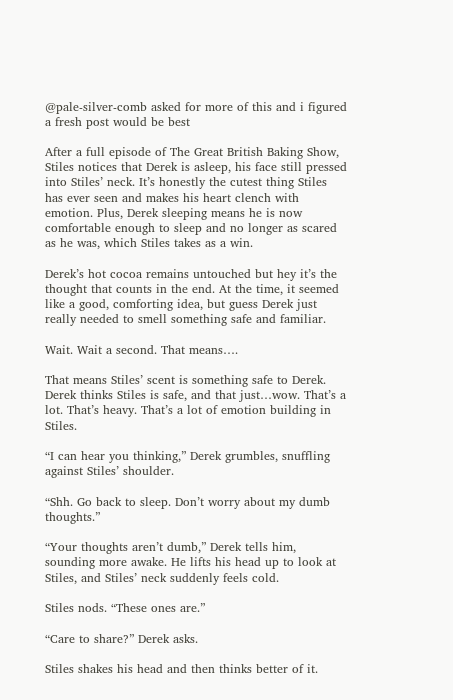@pale-silver-comb asked for more of this and i figured a fresh post would be best

After a full episode of The Great British Baking Show, Stiles notices that Derek is asleep, his face still pressed into Stiles’ neck. It’s honestly the cutest thing Stiles has ever seen and makes his heart clench with emotion. Plus, Derek sleeping means he is now comfortable enough to sleep and no longer as scared as he was, which Stiles takes as a win.

Derek’s hot cocoa remains untouched but hey it’s the thought that counts in the end. At the time, it seemed like a good, comforting idea, but guess Derek just really needed to smell something safe and familiar.

Wait. Wait a second. That means….

That means Stiles’ scent is something safe to Derek. Derek thinks Stiles is safe, and that just…wow. That’s a lot. That’s heavy. That’s a lot of emotion building in Stiles.

“I can hear you thinking,” Derek grumbles, snuffling against Stiles’ shoulder.

“Shh. Go back to sleep. Don’t worry about my dumb thoughts.”

“Your thoughts aren’t dumb,” Derek tells him, sounding more awake. He lifts his head up to look at Stiles, and Stiles’ neck suddenly feels cold.

Stiles nods. “These ones are.”

“Care to share?” Derek asks.

Stiles shakes his head and then thinks better of it.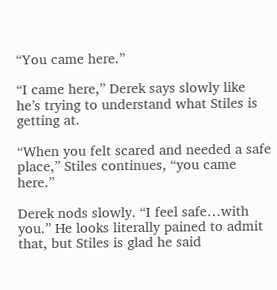“You came here.”

“I came here,” Derek says slowly like he’s trying to understand what Stiles is getting at.

“When you felt scared and needed a safe place,” Stiles continues, “you came here.”

Derek nods slowly. “I feel safe…with you.” He looks literally pained to admit that, but Stiles is glad he said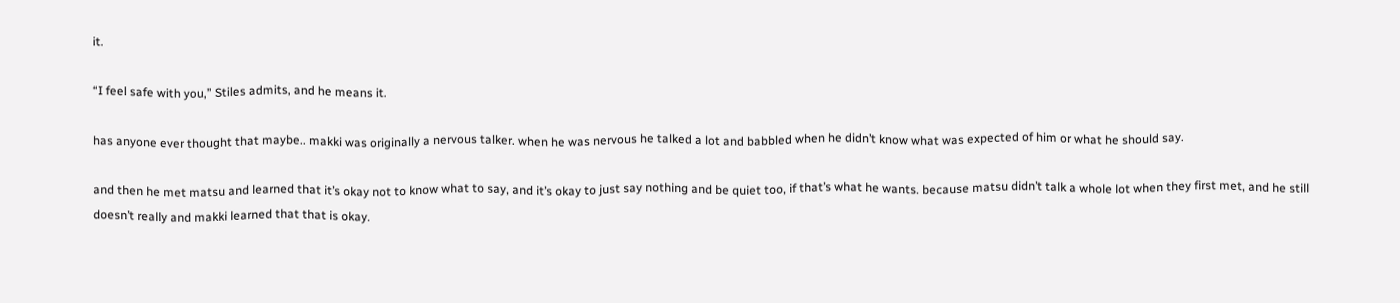it.

“I feel safe with you,” Stiles admits, and he means it.

has anyone ever thought that maybe.. makki was originally a nervous talker. when he was nervous he talked a lot and babbled when he didn’t know what was expected of him or what he should say.

and then he met matsu and learned that it’s okay not to know what to say, and it’s okay to just say nothing and be quiet too, if that’s what he wants. because matsu didn’t talk a whole lot when they first met, and he still doesn’t really and makki learned that that is okay.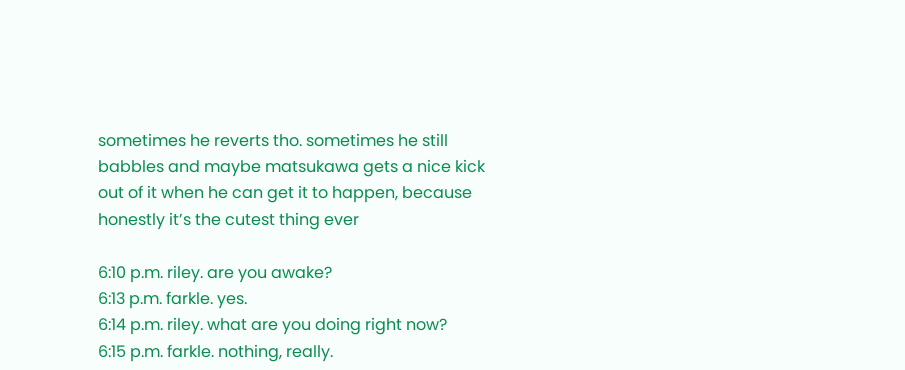sometimes he reverts tho. sometimes he still babbles and maybe matsukawa gets a nice kick out of it when he can get it to happen, because honestly it’s the cutest thing ever

6:10 p.m. riley. are you awake?
6:13 p.m. farkle. yes.
6:14 p.m. riley. what are you doing right now?
6:15 p.m. farkle. nothing, really.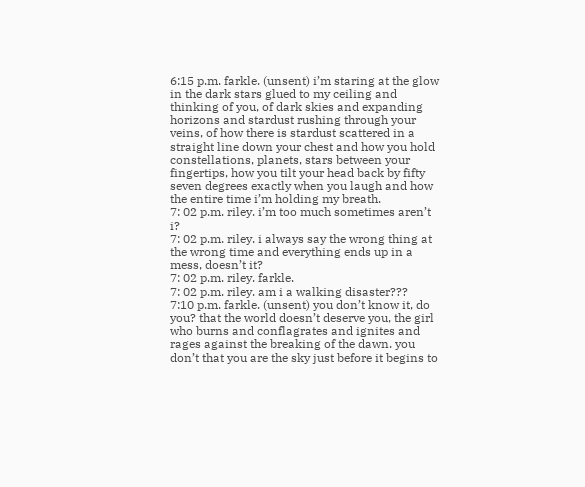6:15 p.m. farkle. (unsent) i’m staring at the glow in the dark stars glued to my ceiling and thinking of you, of dark skies and expanding horizons and stardust rushing through your veins, of how there is stardust scattered in a straight line down your chest and how you hold constellations, planets, stars between your fingertips, how you tilt your head back by fifty seven degrees exactly when you laugh and how the entire time i’m holding my breath.
7: 02 p.m. riley. i’m too much sometimes aren’t i?
7: 02 p.m. riley. i always say the wrong thing at the wrong time and everything ends up in a mess, doesn’t it?
7: 02 p.m. riley. farkle.
7: 02 p.m. riley. am i a walking disaster???
7:10 p.m. farkle. (unsent) you don’t know it, do you? that the world doesn’t deserve you, the girl who burns and conflagrates and ignites and rages against the breaking of the dawn. you don’t that you are the sky just before it begins to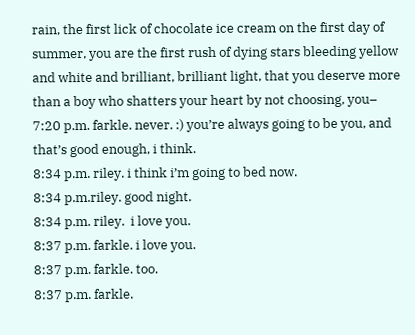rain, the first lick of chocolate ice cream on the first day of summer, you are the first rush of dying stars bleeding yellow and white and brilliant, brilliant light, that you deserve more than a boy who shatters your heart by not choosing, you–
7:20 p.m. farkle. never. :) you’re always going to be you, and that’s good enough, i think.
8:34 p.m. riley. i think i’m going to bed now.
8:34 p.m.riley. good night.
8:34 p.m. riley.  i love you.
8:37 p.m. farkle. i love you.
8:37 p.m. farkle. too.
8:37 p.m. farkle.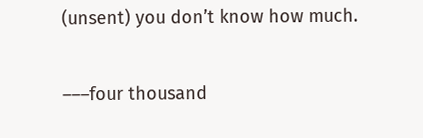(unsent) you don’t know how much.

–––four thousand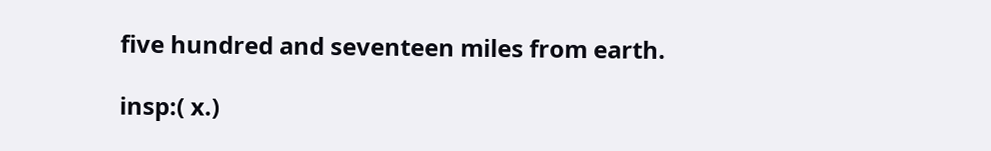five hundred and seventeen miles from earth.

insp:( x.)